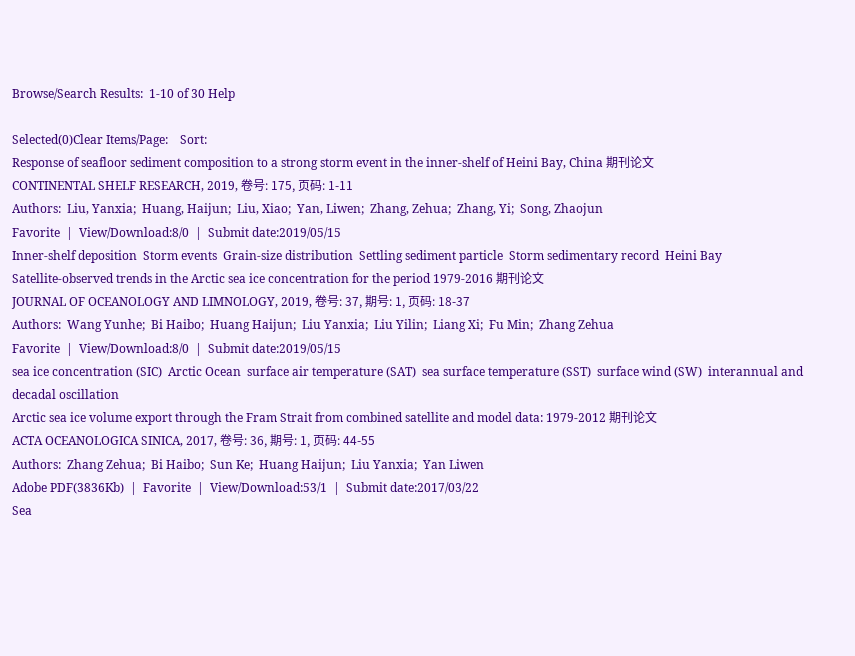Browse/Search Results:  1-10 of 30 Help

Selected(0)Clear Items/Page:    Sort:
Response of seafloor sediment composition to a strong storm event in the inner-shelf of Heini Bay, China 期刊论文
CONTINENTAL SHELF RESEARCH, 2019, 卷号: 175, 页码: 1-11
Authors:  Liu, Yanxia;  Huang, Haijun;  Liu, Xiao;  Yan, Liwen;  Zhang, Zehua;  Zhang, Yi;  Song, Zhaojun
Favorite  |  View/Download:8/0  |  Submit date:2019/05/15
Inner-shelf deposition  Storm events  Grain-size distribution  Settling sediment particle  Storm sedimentary record  Heini Bay
Satellite-observed trends in the Arctic sea ice concentration for the period 1979-2016 期刊论文
JOURNAL OF OCEANOLOGY AND LIMNOLOGY, 2019, 卷号: 37, 期号: 1, 页码: 18-37
Authors:  Wang Yunhe;  Bi Haibo;  Huang Haijun;  Liu Yanxia;  Liu Yilin;  Liang Xi;  Fu Min;  Zhang Zehua
Favorite  |  View/Download:8/0  |  Submit date:2019/05/15
sea ice concentration (SIC)  Arctic Ocean  surface air temperature (SAT)  sea surface temperature (SST)  surface wind (SW)  interannual and decadal oscillation
Arctic sea ice volume export through the Fram Strait from combined satellite and model data: 1979-2012 期刊论文
ACTA OCEANOLOGICA SINICA, 2017, 卷号: 36, 期号: 1, 页码: 44-55
Authors:  Zhang Zehua;  Bi Haibo;  Sun Ke;  Huang Haijun;  Liu Yanxia;  Yan Liwen
Adobe PDF(3836Kb)  |  Favorite  |  View/Download:53/1  |  Submit date:2017/03/22
Sea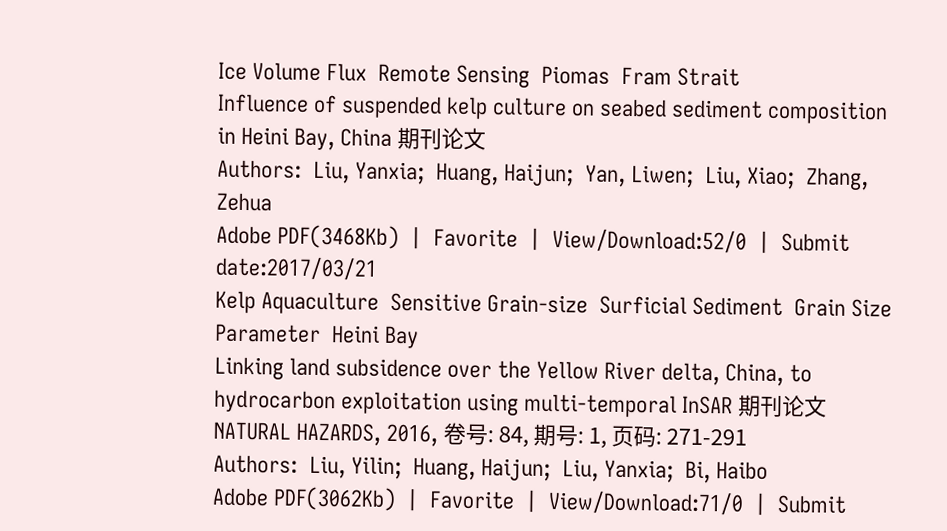Ice Volume Flux  Remote Sensing  Piomas  Fram Strait
Influence of suspended kelp culture on seabed sediment composition in Heini Bay, China 期刊论文
Authors:  Liu, Yanxia;  Huang, Haijun;  Yan, Liwen;  Liu, Xiao;  Zhang, Zehua
Adobe PDF(3468Kb)  |  Favorite  |  View/Download:52/0  |  Submit date:2017/03/21
Kelp Aquaculture  Sensitive Grain-size  Surficial Sediment  Grain Size Parameter  Heini Bay
Linking land subsidence over the Yellow River delta, China, to hydrocarbon exploitation using multi-temporal InSAR 期刊论文
NATURAL HAZARDS, 2016, 卷号: 84, 期号: 1, 页码: 271-291
Authors:  Liu, Yilin;  Huang, Haijun;  Liu, Yanxia;  Bi, Haibo
Adobe PDF(3062Kb)  |  Favorite  |  View/Download:71/0  |  Submit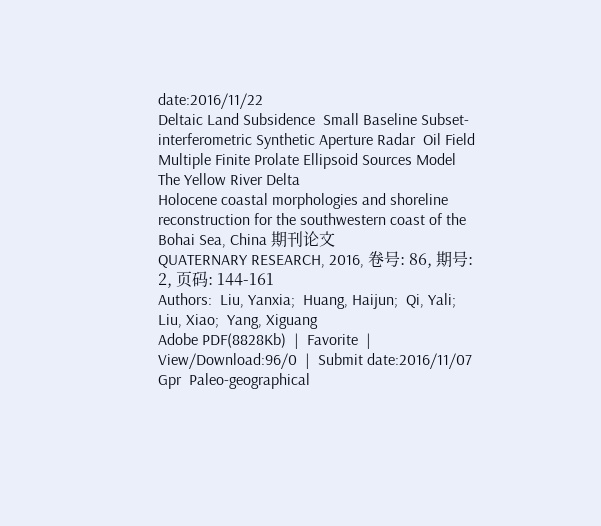date:2016/11/22
Deltaic Land Subsidence  Small Baseline Subset-interferometric Synthetic Aperture Radar  Oil Field  Multiple Finite Prolate Ellipsoid Sources Model  The Yellow River Delta
Holocene coastal morphologies and shoreline reconstruction for the southwestern coast of the Bohai Sea, China 期刊论文
QUATERNARY RESEARCH, 2016, 卷号: 86, 期号: 2, 页码: 144-161
Authors:  Liu, Yanxia;  Huang, Haijun;  Qi, Yali;  Liu, Xiao;  Yang, Xiguang
Adobe PDF(8828Kb)  |  Favorite  |  View/Download:96/0  |  Submit date:2016/11/07
Gpr  Paleo-geographical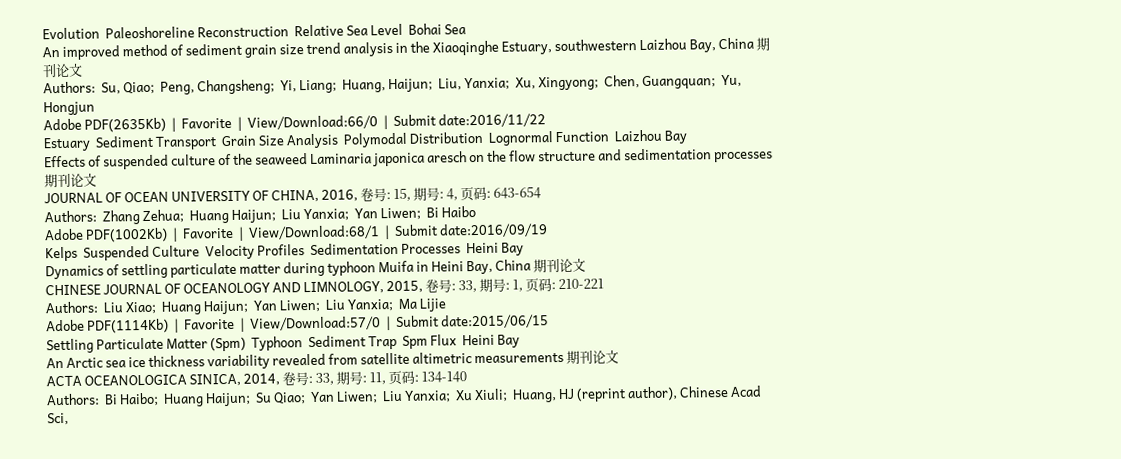Evolution  Paleoshoreline Reconstruction  Relative Sea Level  Bohai Sea
An improved method of sediment grain size trend analysis in the Xiaoqinghe Estuary, southwestern Laizhou Bay, China 期刊论文
Authors:  Su, Qiao;  Peng, Changsheng;  Yi, Liang;  Huang, Haijun;  Liu, Yanxia;  Xu, Xingyong;  Chen, Guangquan;  Yu, Hongjun
Adobe PDF(2635Kb)  |  Favorite  |  View/Download:66/0  |  Submit date:2016/11/22
Estuary  Sediment Transport  Grain Size Analysis  Polymodal Distribution  Lognormal Function  Laizhou Bay
Effects of suspended culture of the seaweed Laminaria japonica aresch on the flow structure and sedimentation processes 期刊论文
JOURNAL OF OCEAN UNIVERSITY OF CHINA, 2016, 卷号: 15, 期号: 4, 页码: 643-654
Authors:  Zhang Zehua;  Huang Haijun;  Liu Yanxia;  Yan Liwen;  Bi Haibo
Adobe PDF(1002Kb)  |  Favorite  |  View/Download:68/1  |  Submit date:2016/09/19
Kelps  Suspended Culture  Velocity Profiles  Sedimentation Processes  Heini Bay
Dynamics of settling particulate matter during typhoon Muifa in Heini Bay, China 期刊论文
CHINESE JOURNAL OF OCEANOLOGY AND LIMNOLOGY, 2015, 卷号: 33, 期号: 1, 页码: 210-221
Authors:  Liu Xiao;  Huang Haijun;  Yan Liwen;  Liu Yanxia;  Ma Lijie
Adobe PDF(1114Kb)  |  Favorite  |  View/Download:57/0  |  Submit date:2015/06/15
Settling Particulate Matter (Spm)  Typhoon  Sediment Trap  Spm Flux  Heini Bay
An Arctic sea ice thickness variability revealed from satellite altimetric measurements 期刊论文
ACTA OCEANOLOGICA SINICA, 2014, 卷号: 33, 期号: 11, 页码: 134-140
Authors:  Bi Haibo;  Huang Haijun;  Su Qiao;  Yan Liwen;  Liu Yanxia;  Xu Xiuli;  Huang, HJ (reprint author), Chinese Acad Sci,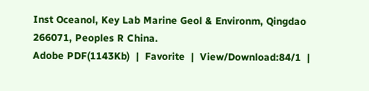Inst Oceanol, Key Lab Marine Geol & Environm, Qingdao 266071, Peoples R China.
Adobe PDF(1143Kb)  |  Favorite  |  View/Download:84/1  |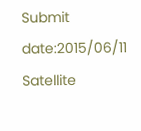Submit date:2015/06/11
Satellite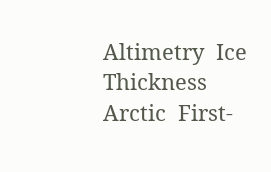Altimetry  Ice Thickness  Arctic  First-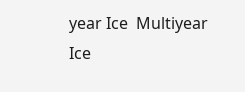year Ice  Multiyear Ice